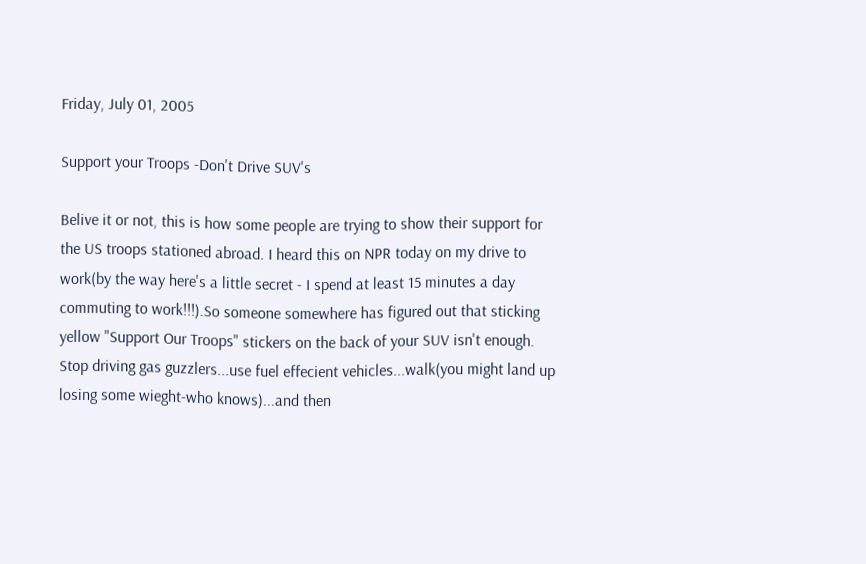Friday, July 01, 2005

Support your Troops -Don't Drive SUV's

Belive it or not, this is how some people are trying to show their support for the US troops stationed abroad. I heard this on NPR today on my drive to work(by the way here's a little secret - I spend at least 15 minutes a day commuting to work!!!).So someone somewhere has figured out that sticking yellow "Support Our Troops" stickers on the back of your SUV isn't enough. Stop driving gas guzzlers...use fuel effecient vehicles...walk(you might land up losing some wieght-who knows)...and then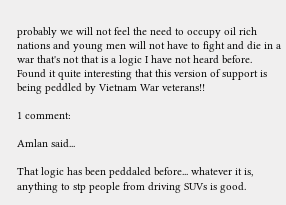probably we will not feel the need to occupy oil rich nations and young men will not have to fight and die in a war that's not that is a logic I have not heard before. Found it quite interesting that this version of support is being peddled by Vietnam War veterans!!

1 comment:

Amlan said...

That logic has been peddaled before... whatever it is, anything to stp people from driving SUVs is good.